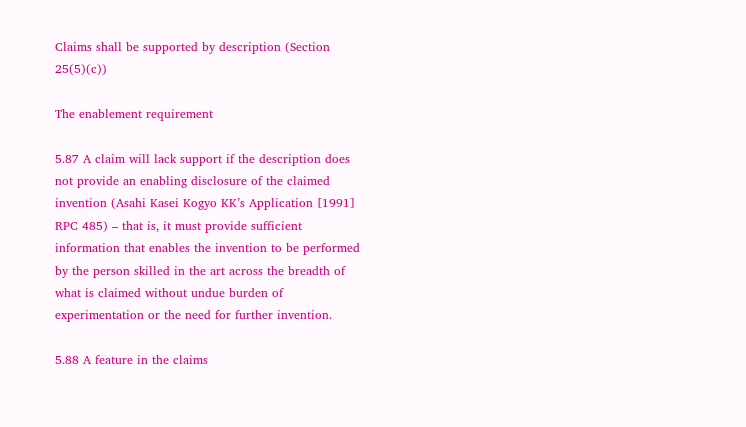Claims shall be supported by description (Section 25(5)(c))

The enablement requirement

5.87 A claim will lack support if the description does not provide an enabling disclosure of the claimed invention (Asahi Kasei Kogyo KK’s Application [1991] RPC 485) – that is, it must provide sufficient information that enables the invention to be performed by the person skilled in the art across the breadth of what is claimed without undue burden of experimentation or the need for further invention.

5.88 A feature in the claims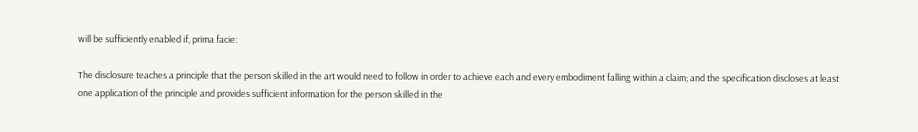will be sufficiently enabled if, prima facie:

The disclosure teaches a principle that the person skilled in the art would need to follow in order to achieve each and every embodiment falling within a claim; and the specification discloses at least one application of the principle and provides sufficient information for the person skilled in the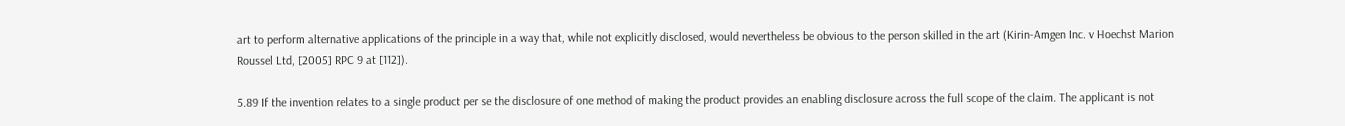art to perform alternative applications of the principle in a way that, while not explicitly disclosed, would nevertheless be obvious to the person skilled in the art (Kirin-Amgen Inc. v Hoechst Marion Roussel Ltd, [2005] RPC 9 at [112]).

5.89 If the invention relates to a single product per se the disclosure of one method of making the product provides an enabling disclosure across the full scope of the claim. The applicant is not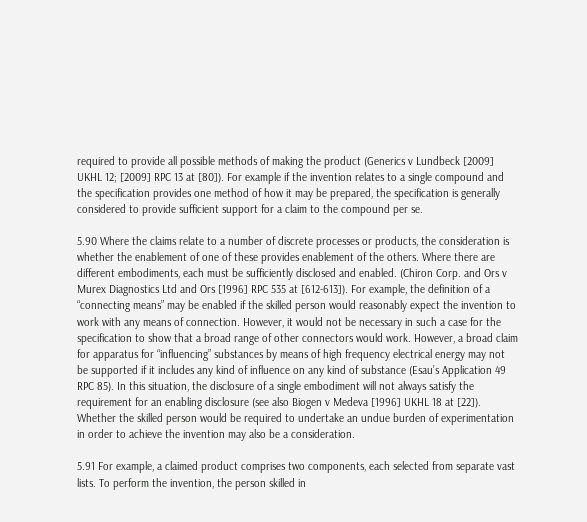required to provide all possible methods of making the product (Generics v Lundbeck [2009] UKHL 12; [2009] RPC 13 at [80]). For example if the invention relates to a single compound and the specification provides one method of how it may be prepared, the specification is generally considered to provide sufficient support for a claim to the compound per se.

5.90 Where the claims relate to a number of discrete processes or products, the consideration is whether the enablement of one of these provides enablement of the others. Where there are different embodiments, each must be sufficiently disclosed and enabled. (Chiron Corp. and Ors v Murex Diagnostics Ltd and Ors [1996] RPC 535 at [612-613]). For example, the definition of a “connecting means” may be enabled if the skilled person would reasonably expect the invention to work with any means of connection. However, it would not be necessary in such a case for the specification to show that a broad range of other connectors would work. However, a broad claim for apparatus for “influencing” substances by means of high frequency electrical energy may not be supported if it includes any kind of influence on any kind of substance (Esau’s Application 49 RPC 85). In this situation, the disclosure of a single embodiment will not always satisfy the requirement for an enabling disclosure (see also Biogen v Medeva [1996] UKHL 18 at [22]). Whether the skilled person would be required to undertake an undue burden of experimentation in order to achieve the invention may also be a consideration.

5.91 For example, a claimed product comprises two components, each selected from separate vast lists. To perform the invention, the person skilled in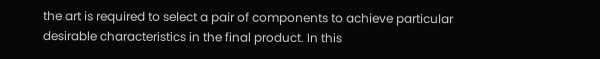the art is required to select a pair of components to achieve particular desirable characteristics in the final product. In this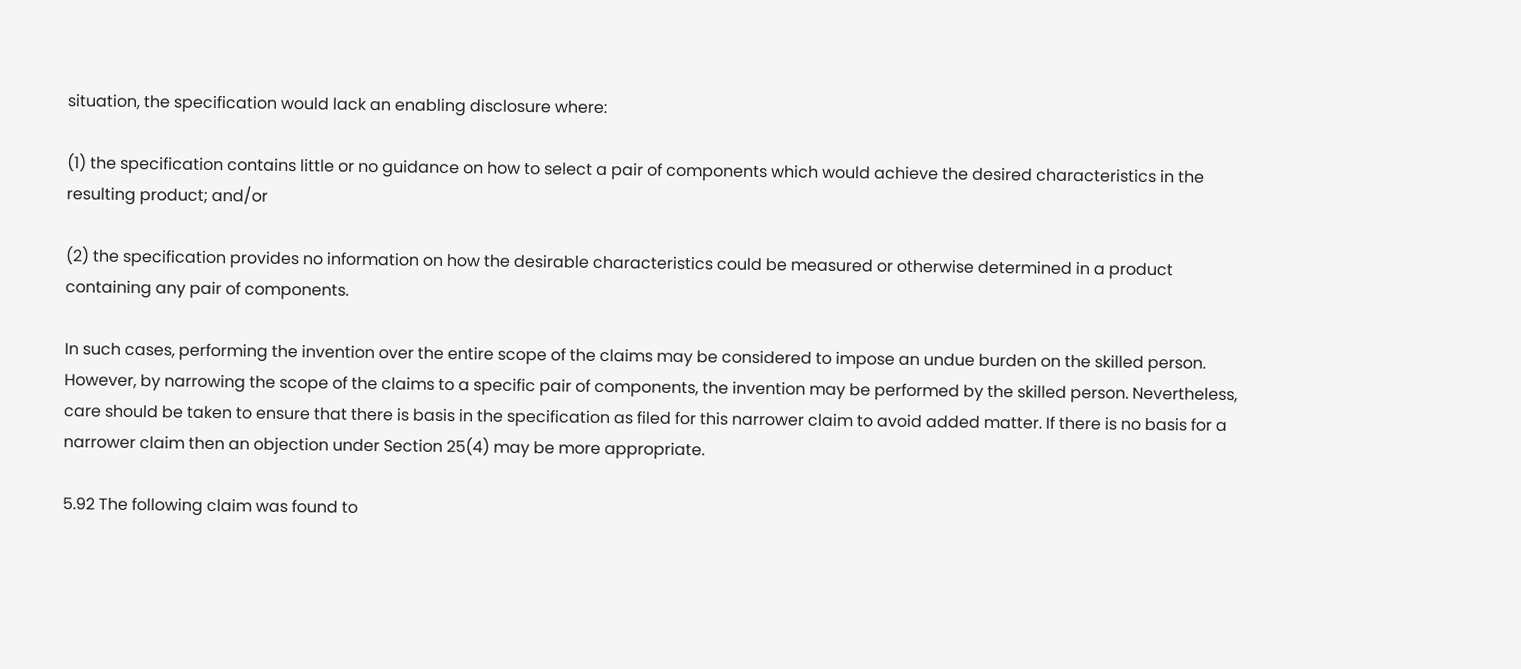situation, the specification would lack an enabling disclosure where:

(1) the specification contains little or no guidance on how to select a pair of components which would achieve the desired characteristics in the resulting product; and/or

(2) the specification provides no information on how the desirable characteristics could be measured or otherwise determined in a product containing any pair of components.

In such cases, performing the invention over the entire scope of the claims may be considered to impose an undue burden on the skilled person. However, by narrowing the scope of the claims to a specific pair of components, the invention may be performed by the skilled person. Nevertheless, care should be taken to ensure that there is basis in the specification as filed for this narrower claim to avoid added matter. If there is no basis for a narrower claim then an objection under Section 25(4) may be more appropriate.

5.92 The following claim was found to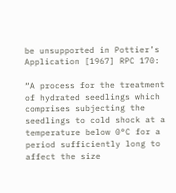be unsupported in Pottier’s Application [1967] RPC 170:

“A process for the treatment of hydrated seedlings which comprises subjecting the seedlings to cold shock at a temperature below 0°C for a period sufficiently long to affect the size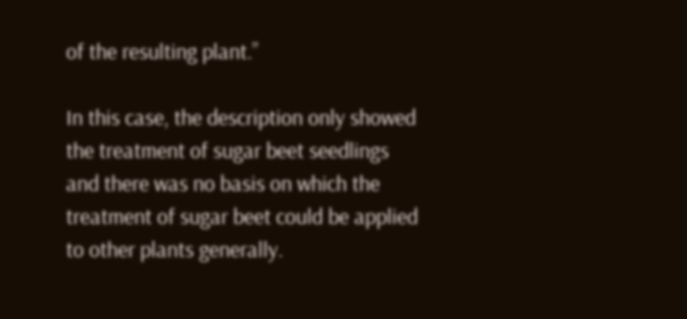of the resulting plant.”

In this case, the description only showed the treatment of sugar beet seedlings and there was no basis on which the treatment of sugar beet could be applied to other plants generally.